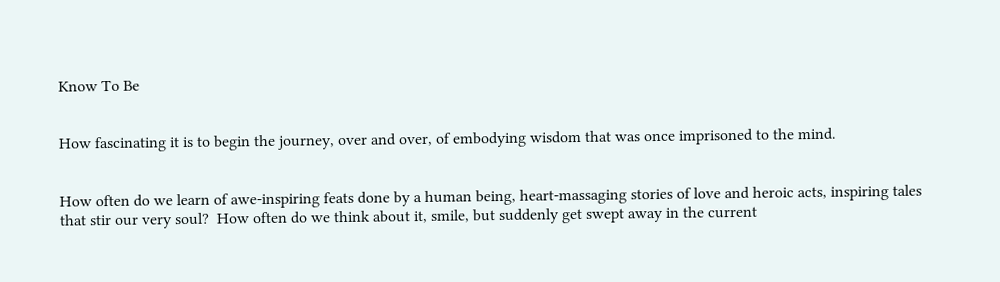Know To Be


How fascinating it is to begin the journey, over and over, of embodying wisdom that was once imprisoned to the mind.


How often do we learn of awe-inspiring feats done by a human being, heart-massaging stories of love and heroic acts, inspiring tales that stir our very soul?  How often do we think about it, smile, but suddenly get swept away in the current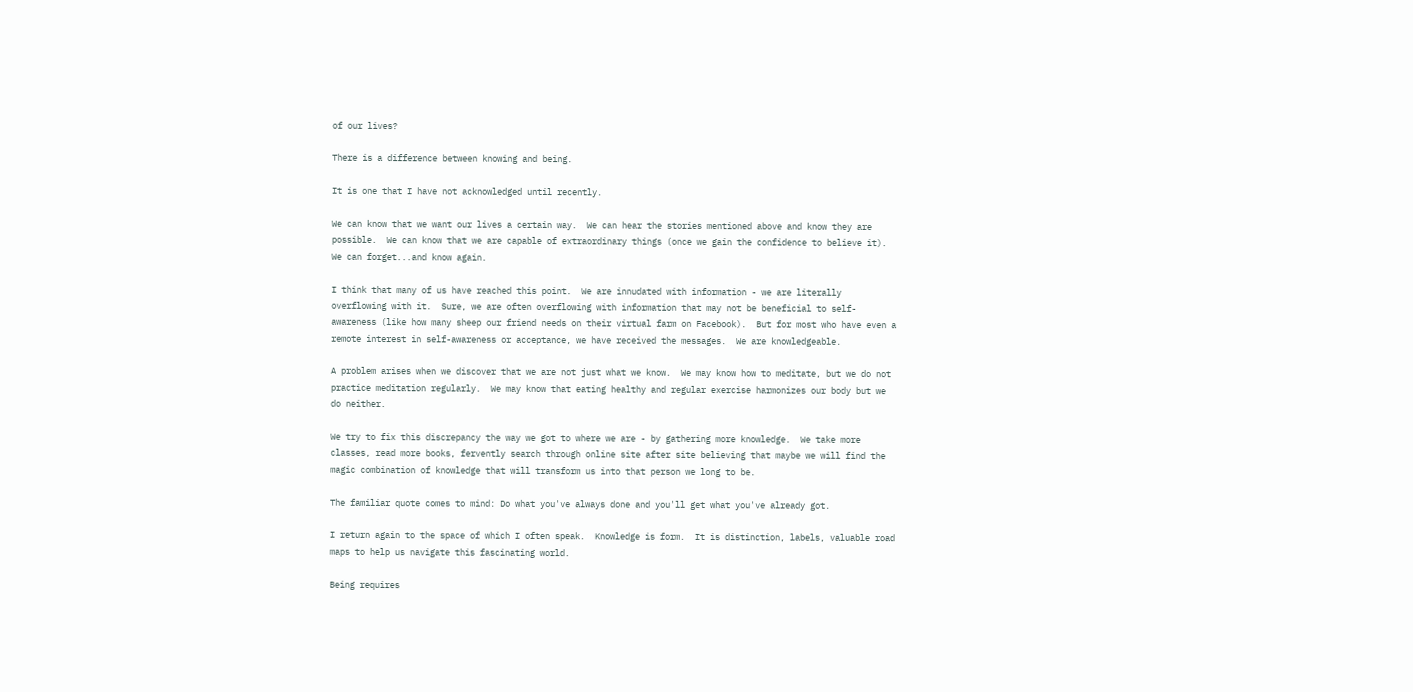of our lives?

There is a difference between knowing and being.

It is one that I have not acknowledged until recently.

We can know that we want our lives a certain way.  We can hear the stories mentioned above and know they are possible.  We can know that we are capable of extraordinary things (once we gain the confidence to believe it).  We can forget...and know again.

I think that many of us have reached this point.  We are innudated with information - we are literally overflowing with it.  Sure, we are often overflowing with information that may not be beneficial to self-awareness (like how many sheep our friend needs on their virtual farm on Facebook).  But for most who have even a remote interest in self-awareness or acceptance, we have received the messages.  We are knowledgeable.

A problem arises when we discover that we are not just what we know.  We may know how to meditate, but we do not practice meditation regularly.  We may know that eating healthy and regular exercise harmonizes our body but we do neither.

We try to fix this discrepancy the way we got to where we are - by gathering more knowledge.  We take more classes, read more books, fervently search through online site after site believing that maybe we will find the magic combination of knowledge that will transform us into that person we long to be.

The familiar quote comes to mind: Do what you've always done and you'll get what you've already got.

I return again to the space of which I often speak.  Knowledge is form.  It is distinction, labels, valuable road maps to help us navigate this fascinating world.

Being requires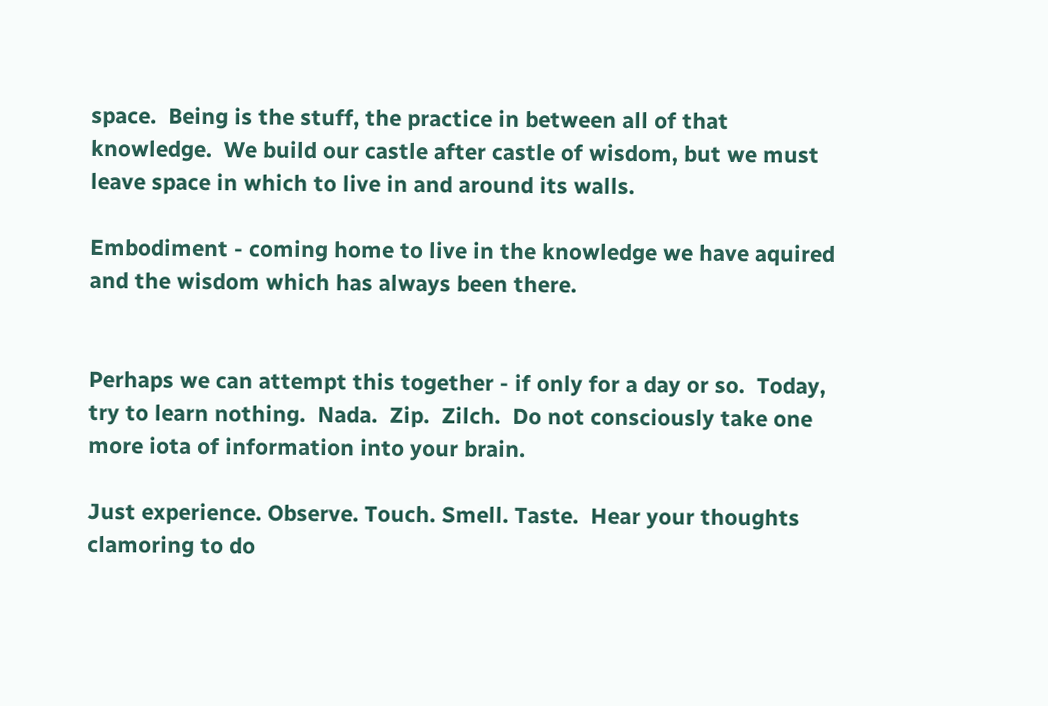space.  Being is the stuff, the practice in between all of that knowledge.  We build our castle after castle of wisdom, but we must leave space in which to live in and around its walls.

Embodiment - coming home to live in the knowledge we have aquired and the wisdom which has always been there.


Perhaps we can attempt this together - if only for a day or so.  Today, try to learn nothing.  Nada.  Zip.  Zilch.  Do not consciously take one more iota of information into your brain.

Just experience. Observe. Touch. Smell. Taste.  Hear your thoughts clamoring to do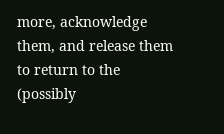more, acknowledge them, and release them to return to the (possibly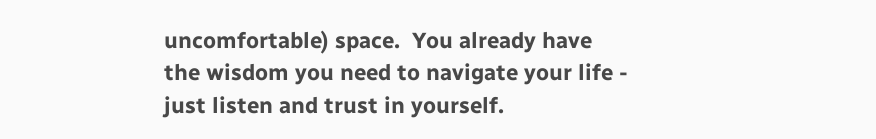uncomfortable) space.  You already have the wisdom you need to navigate your life - just listen and trust in yourself.